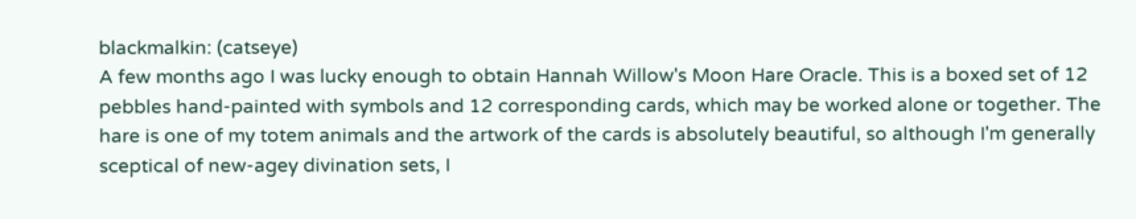blackmalkin: (catseye)
A few months ago I was lucky enough to obtain Hannah Willow's Moon Hare Oracle. This is a boxed set of 12 pebbles hand-painted with symbols and 12 corresponding cards, which may be worked alone or together. The hare is one of my totem animals and the artwork of the cards is absolutely beautiful, so although I'm generally sceptical of new-agey divination sets, I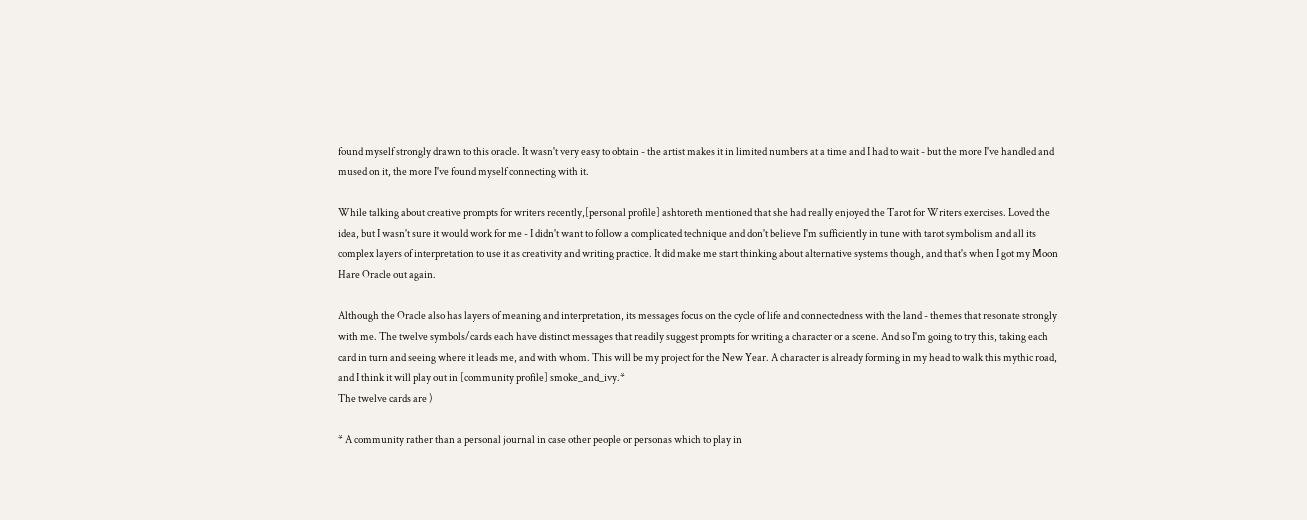found myself strongly drawn to this oracle. It wasn't very easy to obtain - the artist makes it in limited numbers at a time and I had to wait - but the more I've handled and mused on it, the more I've found myself connecting with it.

While talking about creative prompts for writers recently,[personal profile] ashtoreth mentioned that she had really enjoyed the Tarot for Writers exercises. Loved the idea, but I wasn't sure it would work for me - I didn't want to follow a complicated technique and don't believe I'm sufficiently in tune with tarot symbolism and all its complex layers of interpretation to use it as creativity and writing practice. It did make me start thinking about alternative systems though, and that's when I got my Moon Hare Oracle out again.

Although the Oracle also has layers of meaning and interpretation, its messages focus on the cycle of life and connectedness with the land - themes that resonate strongly with me. The twelve symbols/cards each have distinct messages that readily suggest prompts for writing a character or a scene. And so I'm going to try this, taking each card in turn and seeing where it leads me, and with whom. This will be my project for the New Year. A character is already forming in my head to walk this mythic road, and I think it will play out in [community profile] smoke_and_ivy.*
The twelve cards are )

* A community rather than a personal journal in case other people or personas which to play in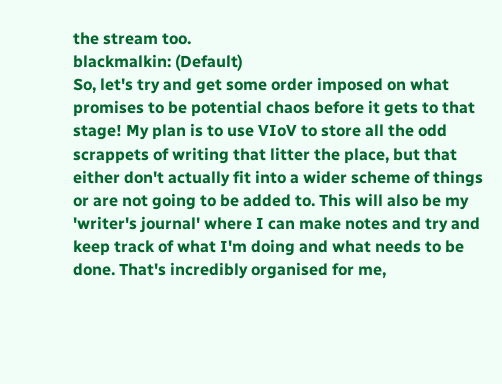the stream too.
blackmalkin: (Default)
So, let's try and get some order imposed on what promises to be potential chaos before it gets to that stage! My plan is to use VIoV to store all the odd scrappets of writing that litter the place, but that either don't actually fit into a wider scheme of things or are not going to be added to. This will also be my 'writer's journal' where I can make notes and try and keep track of what I'm doing and what needs to be done. That's incredibly organised for me,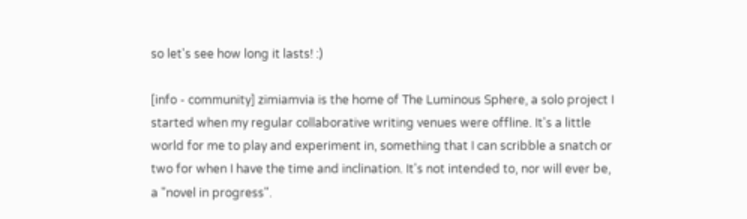so let's see how long it lasts! :)

[info - community] zimiamvia is the home of The Luminous Sphere, a solo project I started when my regular collaborative writing venues were offline. It's a little world for me to play and experiment in, something that I can scribble a snatch or two for when I have the time and inclination. It's not intended to, nor will ever be, a "novel in progress".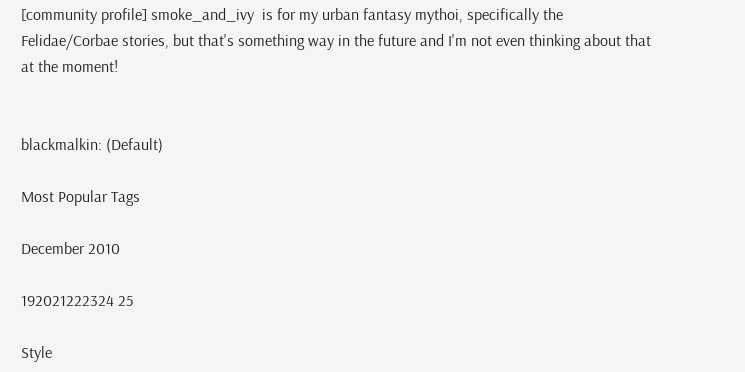[community profile] smoke_and_ivy  is for my urban fantasy mythoi, specifically the Felidae/Corbae stories, but that's something way in the future and I'm not even thinking about that at the moment!


blackmalkin: (Default)

Most Popular Tags

December 2010

192021222324 25

Style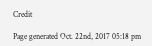Credit

Page generated Oct. 22nd, 2017 05:18 pm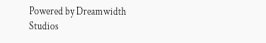Powered by Dreamwidth Studios